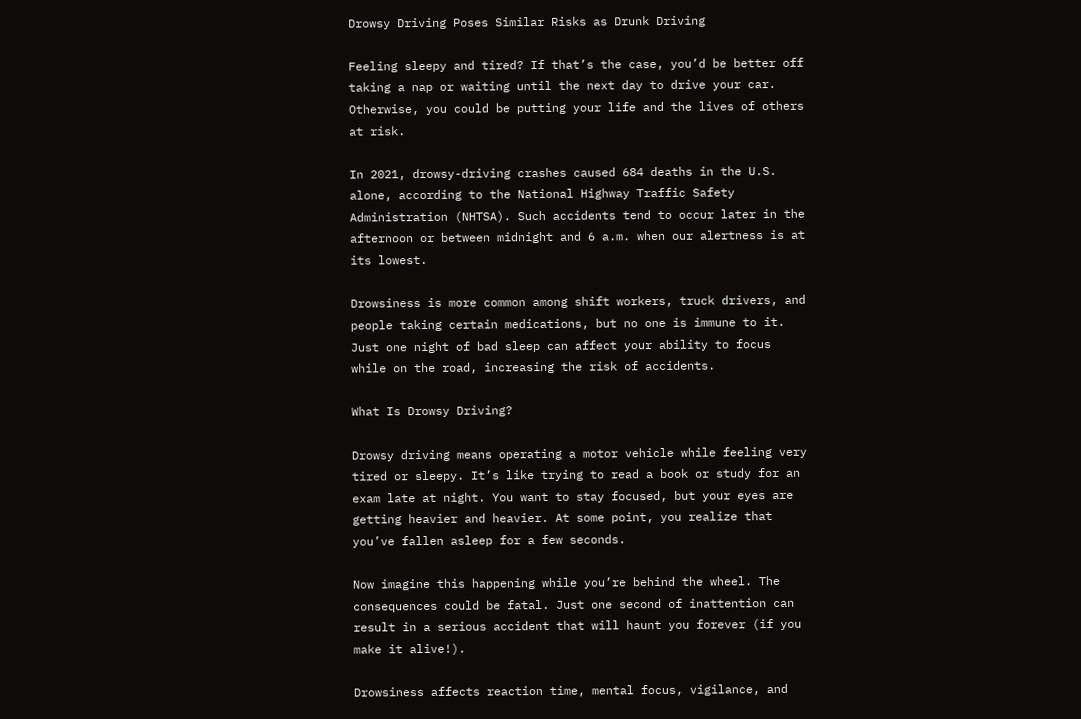Drowsy Driving Poses Similar Risks as Drunk Driving

Feeling sleepy and tired? If that’s the case, you’d be better off taking a nap or waiting until the next day to drive your car. Otherwise, you could be putting your life and the lives of others at risk.

In 2021, drowsy-driving crashes caused 684 deaths in the U.S. alone, according to the National Highway Traffic Safety Administration (NHTSA). Such accidents tend to occur later in the afternoon or between midnight and 6 a.m. when our alertness is at its lowest.

Drowsiness is more common among shift workers, truck drivers, and people taking certain medications, but no one is immune to it. Just one night of bad sleep can affect your ability to focus while on the road, increasing the risk of accidents.

What Is Drowsy Driving?

Drowsy driving means operating a motor vehicle while feeling very tired or sleepy. It’s like trying to read a book or study for an exam late at night. You want to stay focused, but your eyes are getting heavier and heavier. At some point, you realize that you’ve fallen asleep for a few seconds.

Now imagine this happening while you’re behind the wheel. The consequences could be fatal. Just one second of inattention can result in a serious accident that will haunt you forever (if you make it alive!).

Drowsiness affects reaction time, mental focus, vigilance, and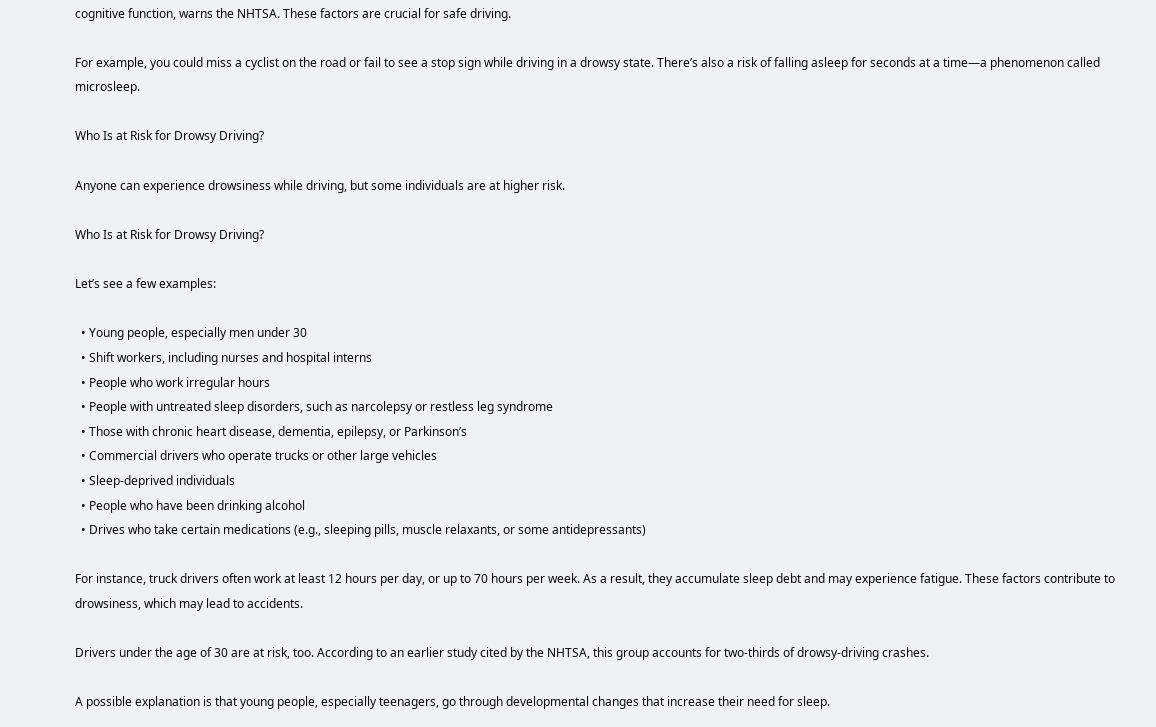cognitive function, warns the NHTSA. These factors are crucial for safe driving.

For example, you could miss a cyclist on the road or fail to see a stop sign while driving in a drowsy state. There’s also a risk of falling asleep for seconds at a time—a phenomenon called microsleep.

Who Is at Risk for Drowsy Driving?

Anyone can experience drowsiness while driving, but some individuals are at higher risk.

Who Is at Risk for Drowsy Driving?

Let’s see a few examples:

  • Young people, especially men under 30
  • Shift workers, including nurses and hospital interns
  • People who work irregular hours
  • People with untreated sleep disorders, such as narcolepsy or restless leg syndrome
  • Those with chronic heart disease, dementia, epilepsy, or Parkinson’s
  • Commercial drivers who operate trucks or other large vehicles
  • Sleep-deprived individuals
  • People who have been drinking alcohol
  • Drives who take certain medications (e.g., sleeping pills, muscle relaxants, or some antidepressants)

For instance, truck drivers often work at least 12 hours per day, or up to 70 hours per week. As a result, they accumulate sleep debt and may experience fatigue. These factors contribute to drowsiness, which may lead to accidents.

Drivers under the age of 30 are at risk, too. According to an earlier study cited by the NHTSA, this group accounts for two-thirds of drowsy-driving crashes.

A possible explanation is that young people, especially teenagers, go through developmental changes that increase their need for sleep.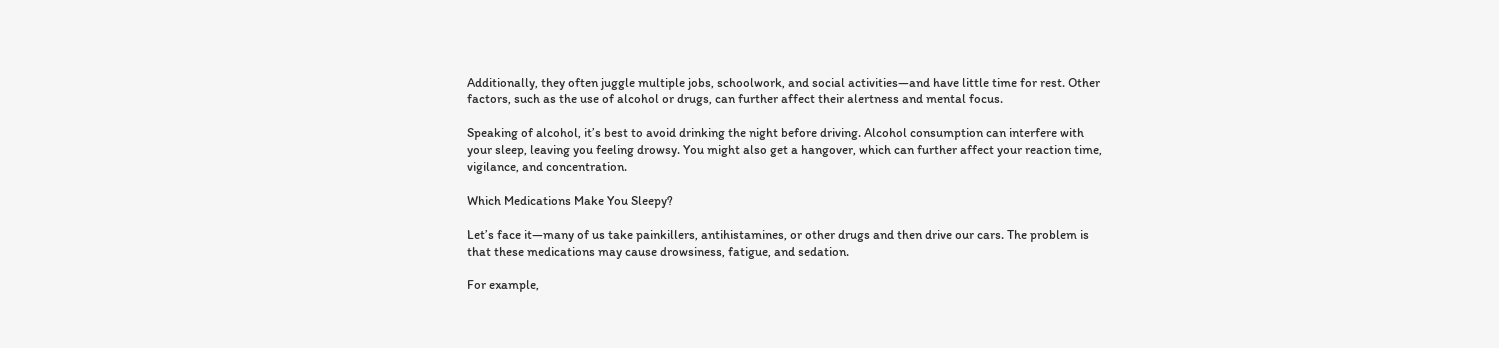Additionally, they often juggle multiple jobs, schoolwork, and social activities—and have little time for rest. Other factors, such as the use of alcohol or drugs, can further affect their alertness and mental focus.

Speaking of alcohol, it’s best to avoid drinking the night before driving. Alcohol consumption can interfere with your sleep, leaving you feeling drowsy. You might also get a hangover, which can further affect your reaction time, vigilance, and concentration.

Which Medications Make You Sleepy?

Let’s face it—many of us take painkillers, antihistamines, or other drugs and then drive our cars. The problem is that these medications may cause drowsiness, fatigue, and sedation.

For example,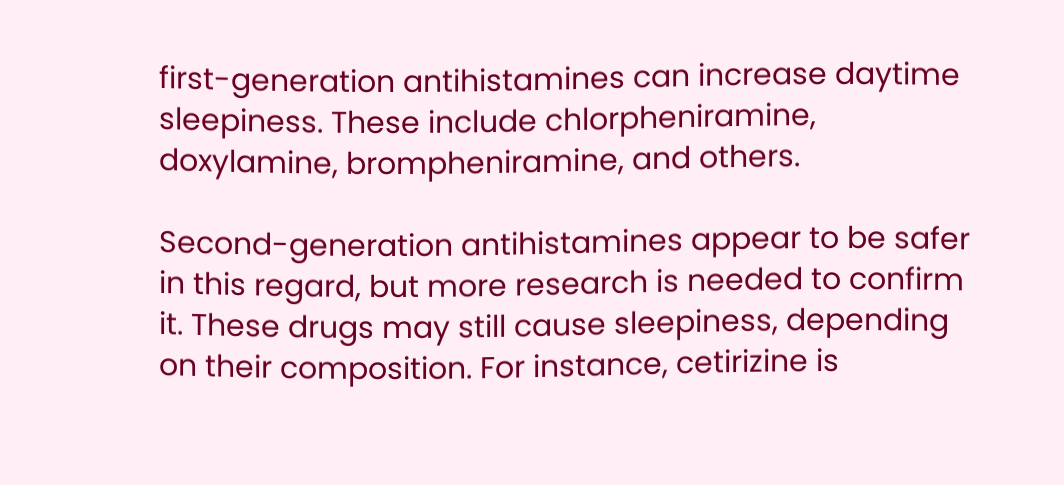first-generation antihistamines can increase daytime sleepiness. These include chlorpheniramine, doxylamine, brompheniramine, and others.

Second-generation antihistamines appear to be safer in this regard, but more research is needed to confirm it. These drugs may still cause sleepiness, depending on their composition. For instance, cetirizine is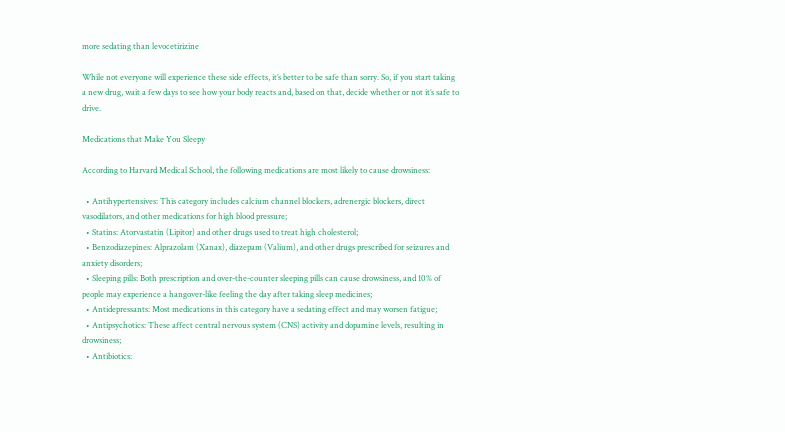more sedating than levocetirizine

While not everyone will experience these side effects, it’s better to be safe than sorry. So, if you start taking a new drug, wait a few days to see how your body reacts and, based on that, decide whether or not it’s safe to drive.

Medications that Make You Sleepy

According to Harvard Medical School, the following medications are most likely to cause drowsiness:

  • Antihypertensives: This category includes calcium channel blockers, adrenergic blockers, direct vasodilators, and other medications for high blood pressure;
  • Statins: Atorvastatin (Lipitor) and other drugs used to treat high cholesterol;
  • Benzodiazepines: Alprazolam (Xanax), diazepam (Valium), and other drugs prescribed for seizures and anxiety disorders;
  • Sleeping pills: Both prescription and over-the-counter sleeping pills can cause drowsiness, and 10% of people may experience a hangover-like feeling the day after taking sleep medicines;
  • Antidepressants: Most medications in this category have a sedating effect and may worsen fatigue;
  • Antipsychotics: These affect central nervous system (CNS) activity and dopamine levels, resulting in drowsiness;
  • Antibiotics: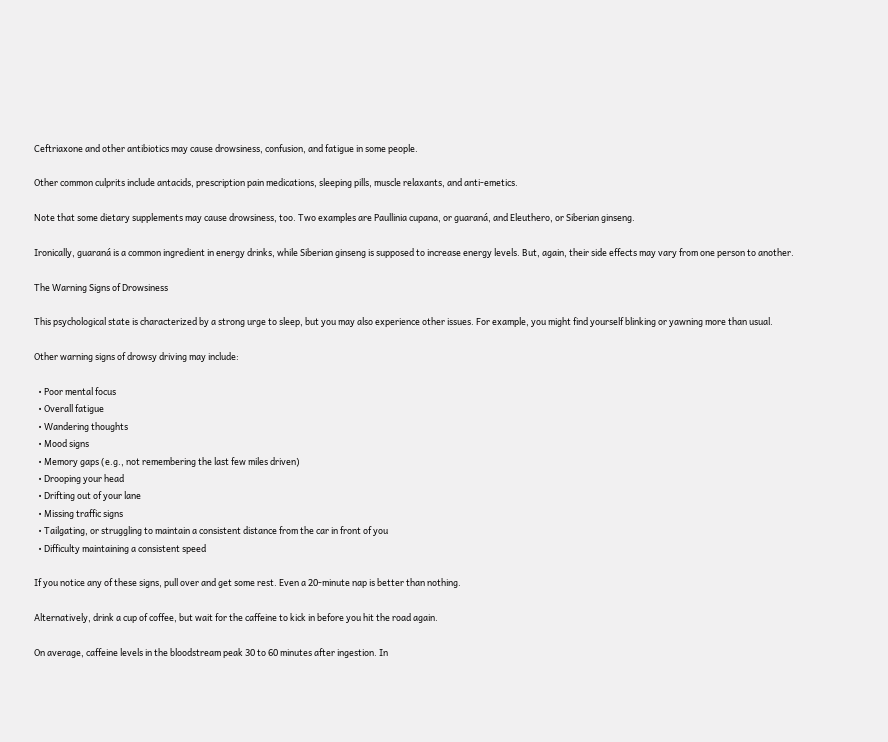Ceftriaxone and other antibiotics may cause drowsiness, confusion, and fatigue in some people.

Other common culprits include antacids, prescription pain medications, sleeping pills, muscle relaxants, and anti-emetics.

Note that some dietary supplements may cause drowsiness, too. Two examples are Paullinia cupana, or guaraná, and Eleuthero, or Siberian ginseng.

Ironically, guaraná is a common ingredient in energy drinks, while Siberian ginseng is supposed to increase energy levels. But, again, their side effects may vary from one person to another.

The Warning Signs of Drowsiness

This psychological state is characterized by a strong urge to sleep, but you may also experience other issues. For example, you might find yourself blinking or yawning more than usual.

Other warning signs of drowsy driving may include:

  • Poor mental focus
  • Overall fatigue
  • Wandering thoughts
  • Mood signs
  • Memory gaps (e.g., not remembering the last few miles driven)
  • Drooping your head
  • Drifting out of your lane
  • Missing traffic signs
  • Tailgating, or struggling to maintain a consistent distance from the car in front of you
  • Difficulty maintaining a consistent speed

If you notice any of these signs, pull over and get some rest. Even a 20-minute nap is better than nothing.

Alternatively, drink a cup of coffee, but wait for the caffeine to kick in before you hit the road again.

On average, caffeine levels in the bloodstream peak 30 to 60 minutes after ingestion. In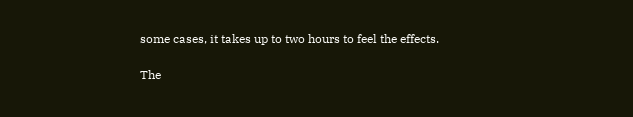some cases, it takes up to two hours to feel the effects.

The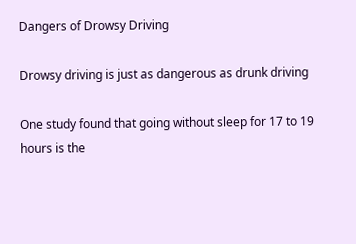Dangers of Drowsy Driving

Drowsy driving is just as dangerous as drunk driving

One study found that going without sleep for 17 to 19 hours is the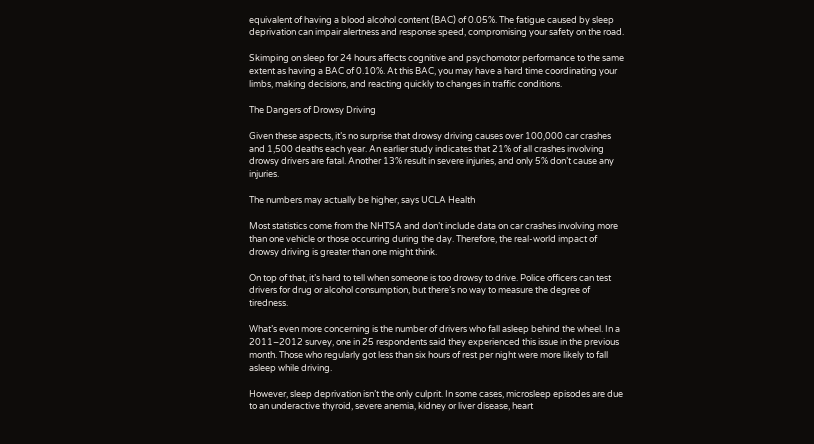equivalent of having a blood alcohol content (BAC) of 0.05%. The fatigue caused by sleep deprivation can impair alertness and response speed, compromising your safety on the road.

Skimping on sleep for 24 hours affects cognitive and psychomotor performance to the same extent as having a BAC of 0.10%. At this BAC, you may have a hard time coordinating your limbs, making decisions, and reacting quickly to changes in traffic conditions.

The Dangers of Drowsy Driving

Given these aspects, it’s no surprise that drowsy driving causes over 100,000 car crashes and 1,500 deaths each year. An earlier study indicates that 21% of all crashes involving drowsy drivers are fatal. Another 13% result in severe injuries, and only 5% don’t cause any injuries.

The numbers may actually be higher, says UCLA Health

Most statistics come from the NHTSA and don’t include data on car crashes involving more than one vehicle or those occurring during the day. Therefore, the real-world impact of drowsy driving is greater than one might think.

On top of that, it’s hard to tell when someone is too drowsy to drive. Police officers can test drivers for drug or alcohol consumption, but there’s no way to measure the degree of tiredness.

What’s even more concerning is the number of drivers who fall asleep behind the wheel. In a 2011–2012 survey, one in 25 respondents said they experienced this issue in the previous month. Those who regularly got less than six hours of rest per night were more likely to fall asleep while driving.

However, sleep deprivation isn’t the only culprit. In some cases, microsleep episodes are due to an underactive thyroid, severe anemia, kidney or liver disease, heart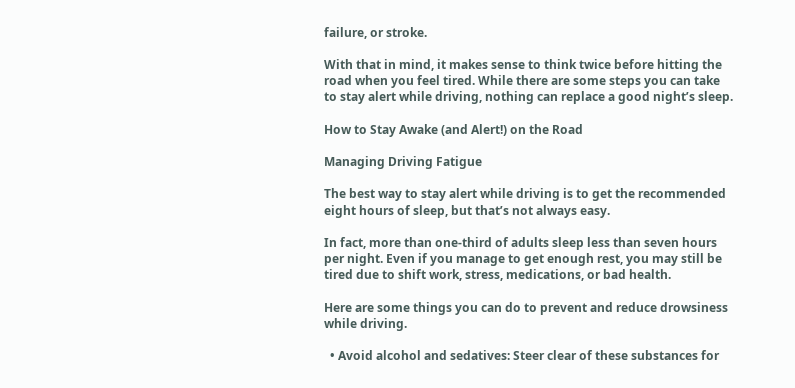failure, or stroke.

With that in mind, it makes sense to think twice before hitting the road when you feel tired. While there are some steps you can take to stay alert while driving, nothing can replace a good night’s sleep.

How to Stay Awake (and Alert!) on the Road

Managing Driving Fatigue

The best way to stay alert while driving is to get the recommended eight hours of sleep, but that’s not always easy.

In fact, more than one-third of adults sleep less than seven hours per night. Even if you manage to get enough rest, you may still be tired due to shift work, stress, medications, or bad health.

Here are some things you can do to prevent and reduce drowsiness while driving.

  • Avoid alcohol and sedatives: Steer clear of these substances for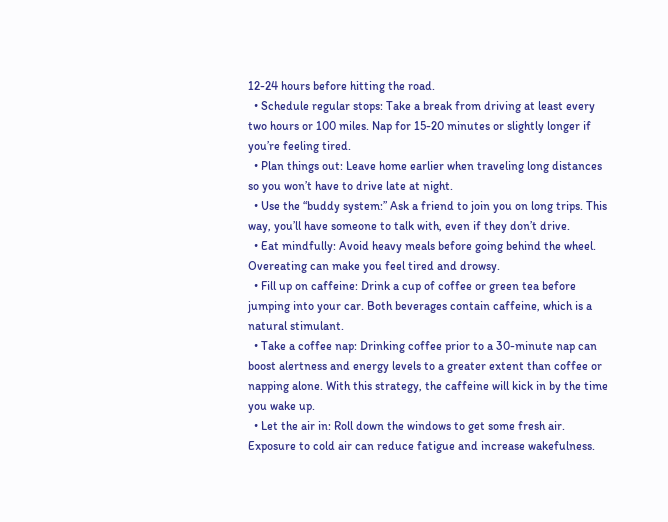12-24 hours before hitting the road.
  • Schedule regular stops: Take a break from driving at least every two hours or 100 miles. Nap for 15-20 minutes or slightly longer if you’re feeling tired.
  • Plan things out: Leave home earlier when traveling long distances so you won’t have to drive late at night.
  • Use the “buddy system:” Ask a friend to join you on long trips. This way, you’ll have someone to talk with, even if they don’t drive.
  • Eat mindfully: Avoid heavy meals before going behind the wheel. Overeating can make you feel tired and drowsy.
  • Fill up on caffeine: Drink a cup of coffee or green tea before jumping into your car. Both beverages contain caffeine, which is a natural stimulant.
  • Take a coffee nap: Drinking coffee prior to a 30-minute nap can boost alertness and energy levels to a greater extent than coffee or napping alone. With this strategy, the caffeine will kick in by the time you wake up.
  • Let the air in: Roll down the windows to get some fresh air. Exposure to cold air can reduce fatigue and increase wakefulness.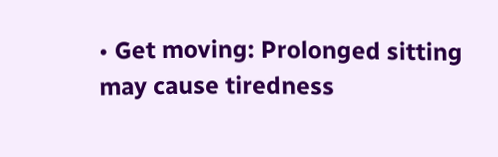• Get moving: Prolonged sitting may cause tiredness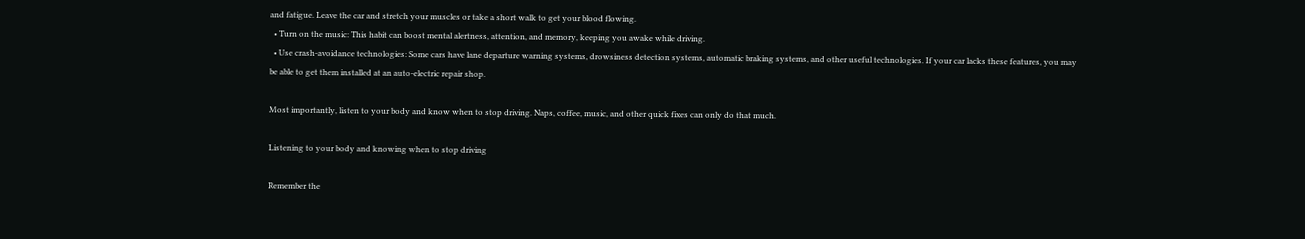and fatigue. Leave the car and stretch your muscles or take a short walk to get your blood flowing.
  • Turn on the music: This habit can boost mental alertness, attention, and memory, keeping you awake while driving.
  • Use crash-avoidance technologies: Some cars have lane departure warning systems, drowsiness detection systems, automatic braking systems, and other useful technologies. If your car lacks these features, you may be able to get them installed at an auto-electric repair shop.

Most importantly, listen to your body and know when to stop driving. Naps, coffee, music, and other quick fixes can only do that much.

Listening to your body and knowing when to stop driving

Remember the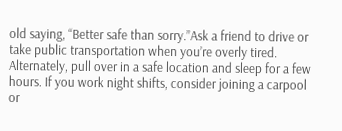old saying, “Better safe than sorry.”Ask a friend to drive or take public transportation when you’re overly tired. Alternately, pull over in a safe location and sleep for a few hours. If you work night shifts, consider joining a carpool or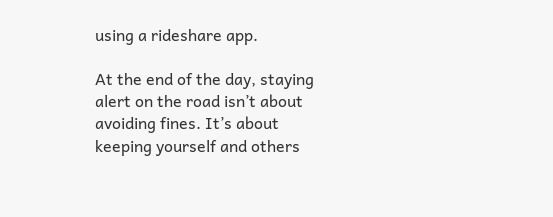using a rideshare app.

At the end of the day, staying alert on the road isn’t about avoiding fines. It’s about keeping yourself and others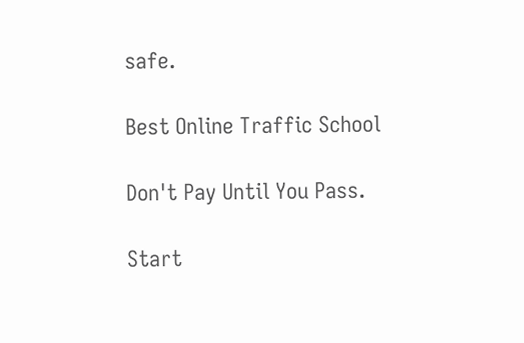safe.

Best Online Traffic School

Don't Pay Until You Pass.

Start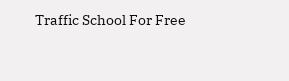Traffic School For Free